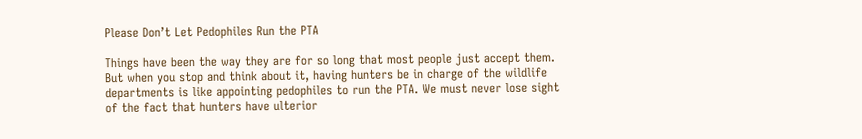Please Don’t Let Pedophiles Run the PTA

Things have been the way they are for so long that most people just accept them. But when you stop and think about it, having hunters be in charge of the wildlife departments is like appointing pedophiles to run the PTA. We must never lose sight of the fact that hunters have ulterior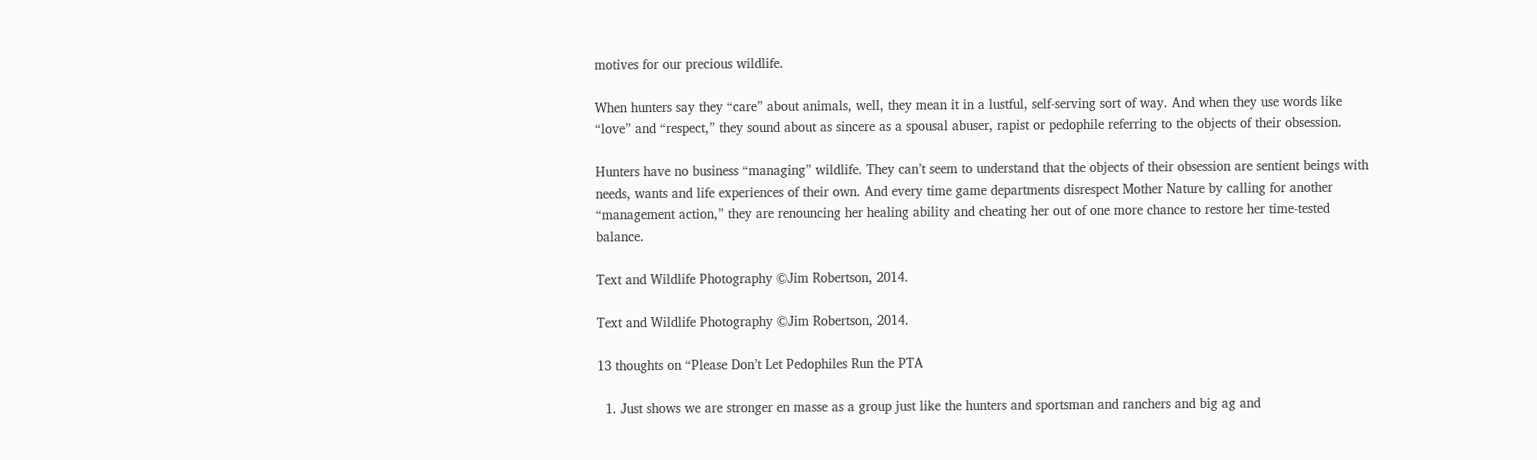motives for our precious wildlife.

When hunters say they “care” about animals, well, they mean it in a lustful, self-serving sort of way. And when they use words like “love” and “respect,” they sound about as sincere as a spousal abuser, rapist or pedophile referring to the objects of their obsession.

Hunters have no business “managing” wildlife. They can’t seem to understand that the objects of their obsession are sentient beings with needs, wants and life experiences of their own. And every time game departments disrespect Mother Nature by calling for another “management action,” they are renouncing her healing ability and cheating her out of one more chance to restore her time-tested balance.

Text and Wildlife Photography ©Jim Robertson, 2014.

Text and Wildlife Photography ©Jim Robertson, 2014.

13 thoughts on “Please Don’t Let Pedophiles Run the PTA

  1. Just shows we are stronger en masse as a group just like the hunters and sportsman and ranchers and big ag and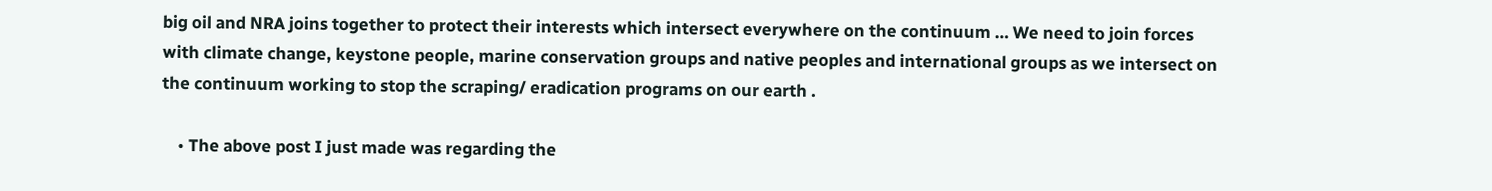big oil and NRA joins together to protect their interests which intersect everywhere on the continuum … We need to join forces with climate change, keystone people, marine conservation groups and native peoples and international groups as we intersect on the continuum working to stop the scraping/ eradication programs on our earth .

    • The above post I just made was regarding the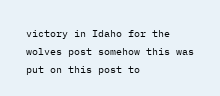victory in Idaho for the wolves post somehow this was put on this post to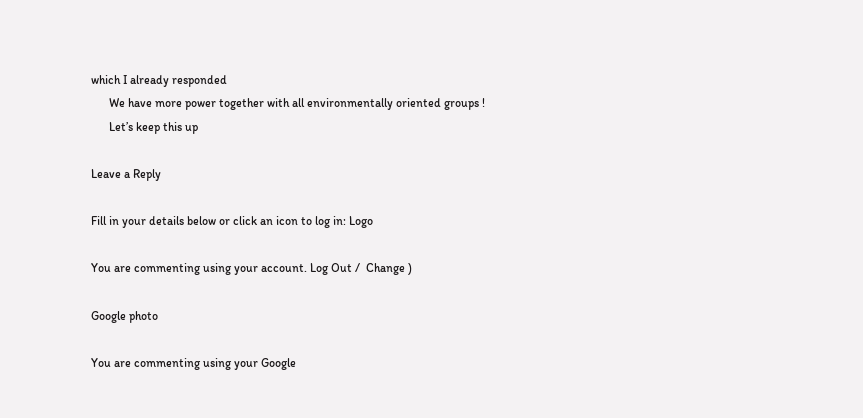which I already responded
      We have more power together with all environmentally oriented groups !
      Let’s keep this up

Leave a Reply

Fill in your details below or click an icon to log in: Logo

You are commenting using your account. Log Out /  Change )

Google photo

You are commenting using your Google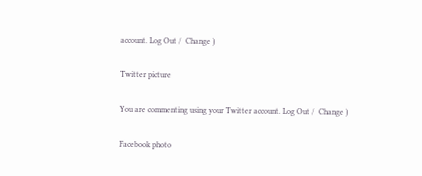account. Log Out /  Change )

Twitter picture

You are commenting using your Twitter account. Log Out /  Change )

Facebook photo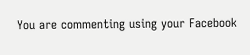You are commenting using your Facebook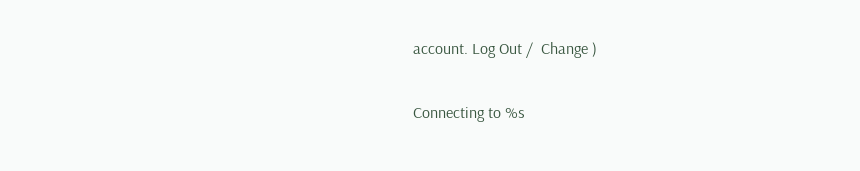account. Log Out /  Change )

Connecting to %s